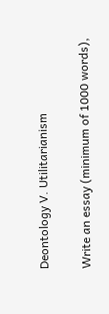Deontology V. Utilitarianism

Write an essay (minimum of 1000 words),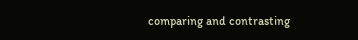comparing and contrasting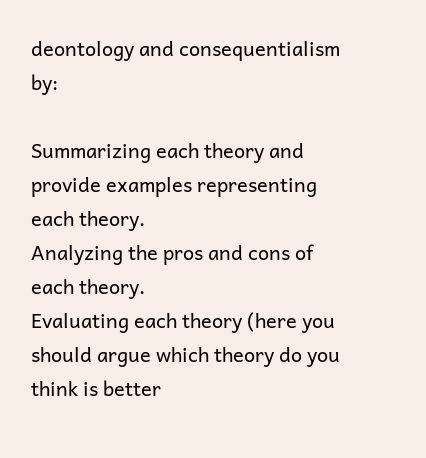deontology and consequentialism by:

Summarizing each theory and provide examples representing each theory.
Analyzing the pros and cons of each theory.
Evaluating each theory (here you should argue which theory do you think is better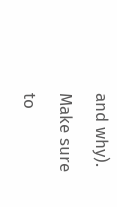and why).
Make sure to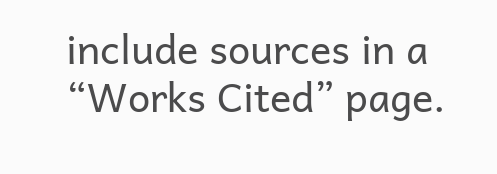include sources in a “Works Cited” page.